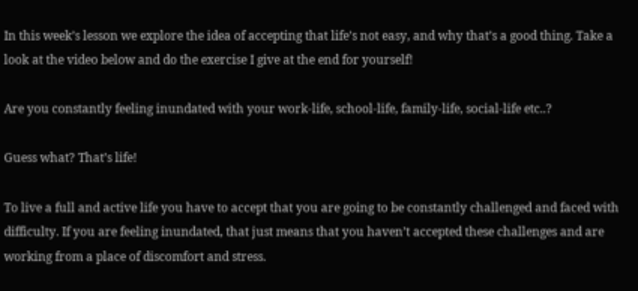In this week’s lesson we explore the idea of accepting that life’s not easy, and why that’s a good thing. Take a look at the video below and do the exercise I give at the end for yourself!

Are you constantly feeling inundated with your work-life, school-life, family-life, social-life etc..?

Guess what? That’s life!

To live a full and active life you have to accept that you are going to be constantly challenged and faced with difficulty. If you are feeling inundated, that just means that you haven’t accepted these challenges and are working from a place of discomfort and stress.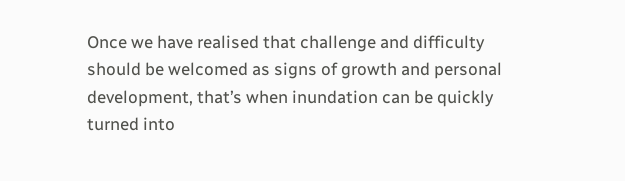Once we have realised that challenge and difficulty should be welcomed as signs of growth and personal development, that’s when inundation can be quickly turned into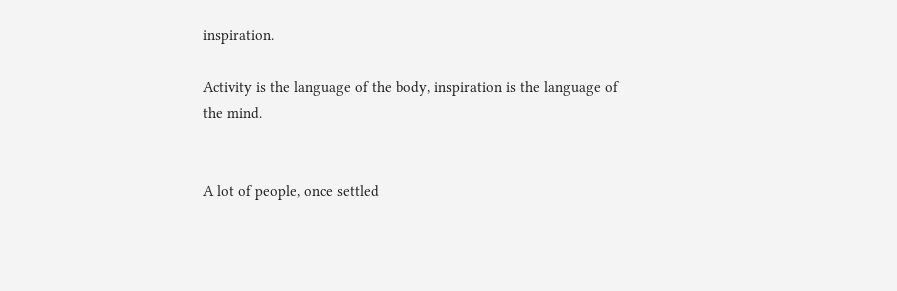inspiration.

Activity is the language of the body, inspiration is the language of the mind.


A lot of people, once settled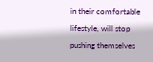in their comfortable lifestyle, will stop pushing themselves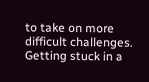to take on more difficult challenges. Getting stuck in a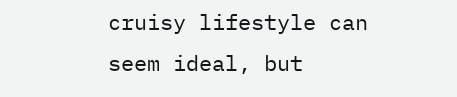cruisy lifestyle can seem ideal, but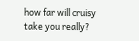how far will cruisy take you really?